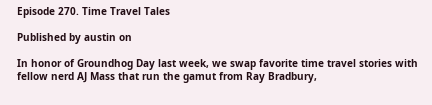Episode 270. Time Travel Tales

Published by austin on

In honor of Groundhog Day last week, we swap favorite time travel stories with fellow nerd AJ Mass that run the gamut from Ray Bradbury,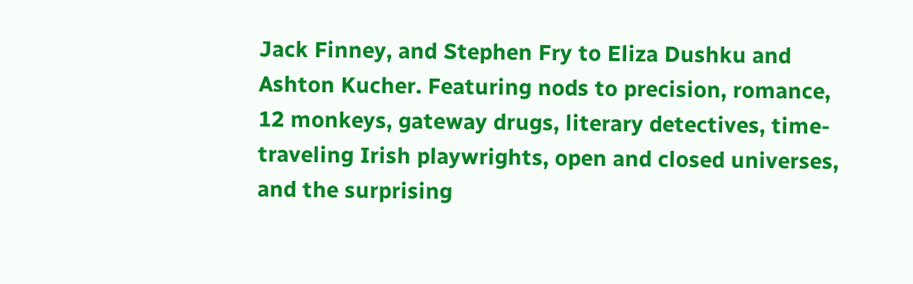Jack Finney, and Stephen Fry to Eliza Dushku and Ashton Kucher. Featuring nods to precision, romance, 12 monkeys, gateway drugs, literary detectives, time-traveling Irish playwrights, open and closed universes, and the surprising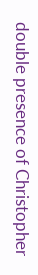double presence of Christopher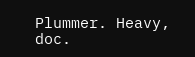Plummer. Heavy, doc.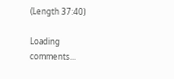(Length 37:40)

Loading comments...